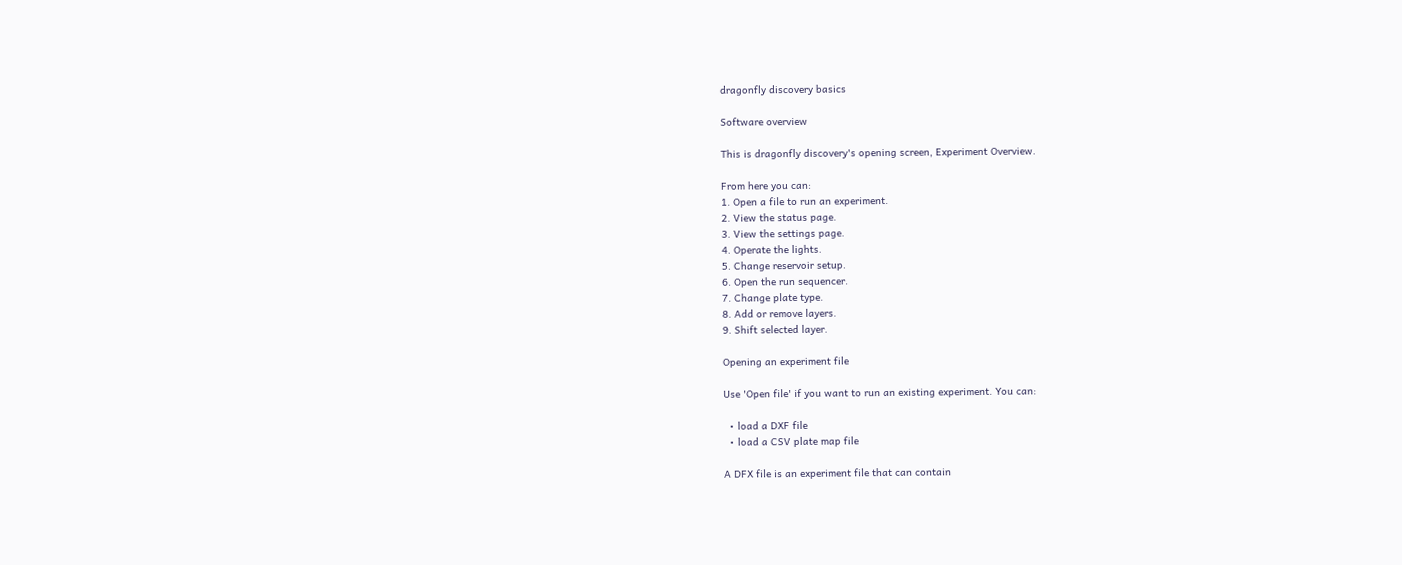dragonfly discovery basics

Software overview

This is dragonfly discovery's opening screen, Experiment Overview.

From here you can:
1. Open a file to run an experiment.
2. View the status page.
3. View the settings page.
4. Operate the lights.
5. Change reservoir setup.
6. Open the run sequencer.
7. Change plate type.
8. Add or remove layers.
9. Shift selected layer.

Opening an experiment file

Use 'Open file' if you want to run an existing experiment. You can:

  • load a DXF file
  • load a CSV plate map file

A DFX file is an experiment file that can contain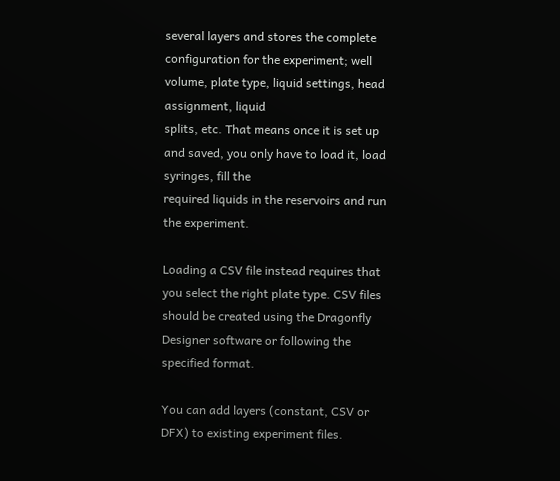several layers and stores the complete
configuration for the experiment; well volume, plate type, liquid settings, head assignment, liquid
splits, etc. That means once it is set up and saved, you only have to load it, load syringes, fill the
required liquids in the reservoirs and run the experiment.

Loading a CSV file instead requires that you select the right plate type. CSV files should be created using the Dragonfly Designer software or following the specified format.

You can add layers (constant, CSV or DFX) to existing experiment files.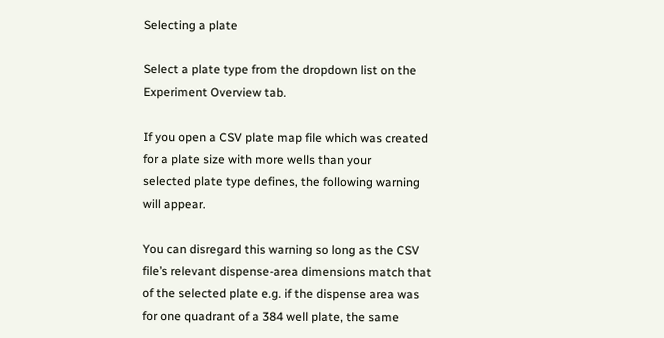Selecting a plate

Select a plate type from the dropdown list on the Experiment Overview tab.

If you open a CSV plate map file which was created for a plate size with more wells than your
selected plate type defines, the following warning will appear.

You can disregard this warning so long as the CSV file’s relevant dispense-area dimensions match that of the selected plate e.g. if the dispense area was for one quadrant of a 384 well plate, the same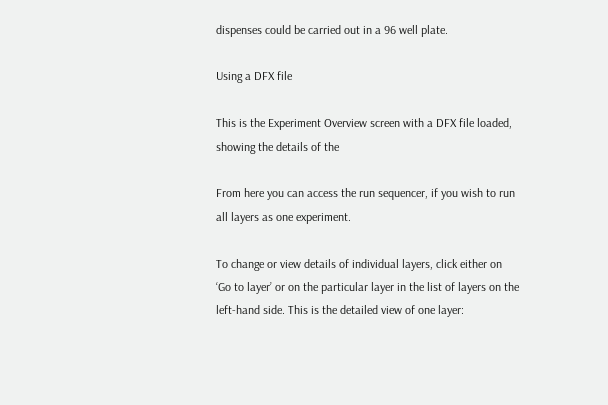dispenses could be carried out in a 96 well plate.

Using a DFX file

This is the Experiment Overview screen with a DFX file loaded, showing the details of the

From here you can access the run sequencer, if you wish to run all layers as one experiment.

To change or view details of individual layers, click either on ‘Go to layer’ or on the particular layer in the list of layers on the left-hand side. This is the detailed view of one layer: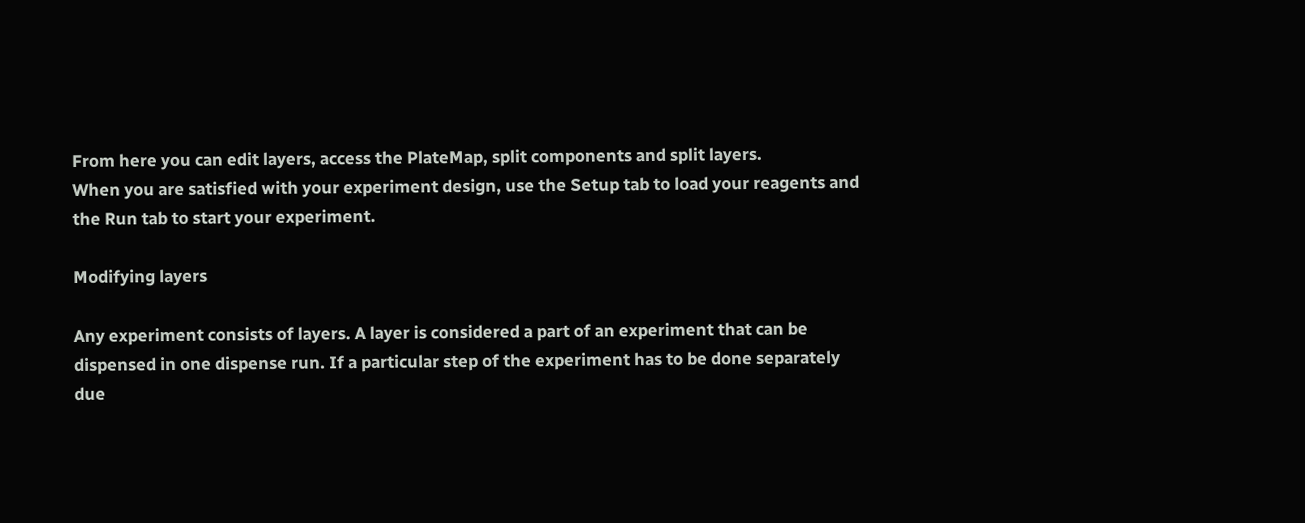From here you can edit layers, access the PlateMap, split components and split layers.
When you are satisfied with your experiment design, use the Setup tab to load your reagents and
the Run tab to start your experiment.

Modifying layers

Any experiment consists of layers. A layer is considered a part of an experiment that can be
dispensed in one dispense run. If a particular step of the experiment has to be done separately
due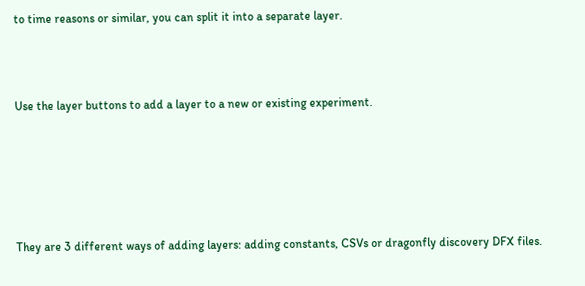to time reasons or similar, you can split it into a separate layer.




Use the layer buttons to add a layer to a new or existing experiment.







They are 3 different ways of adding layers: adding constants, CSVs or dragonfly discovery DFX files.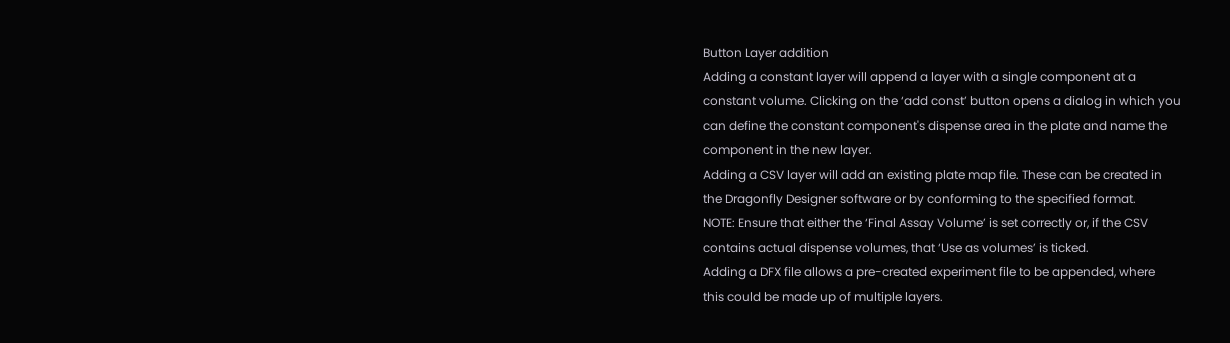Button Layer addition
Adding a constant layer will append a layer with a single component at a
constant volume. Clicking on the ‘add const’ button opens a dialog in which you
can define the constant component's dispense area in the plate and name the
component in the new layer.
Adding a CSV layer will add an existing plate map file. These can be created in
the Dragonfly Designer software or by conforming to the specified format.
NOTE: Ensure that either the ‘Final Assay Volume’ is set correctly or, if the CSV
contains actual dispense volumes, that ‘Use as volumes’ is ticked.
Adding a DFX file allows a pre-created experiment file to be appended, where
this could be made up of multiple layers.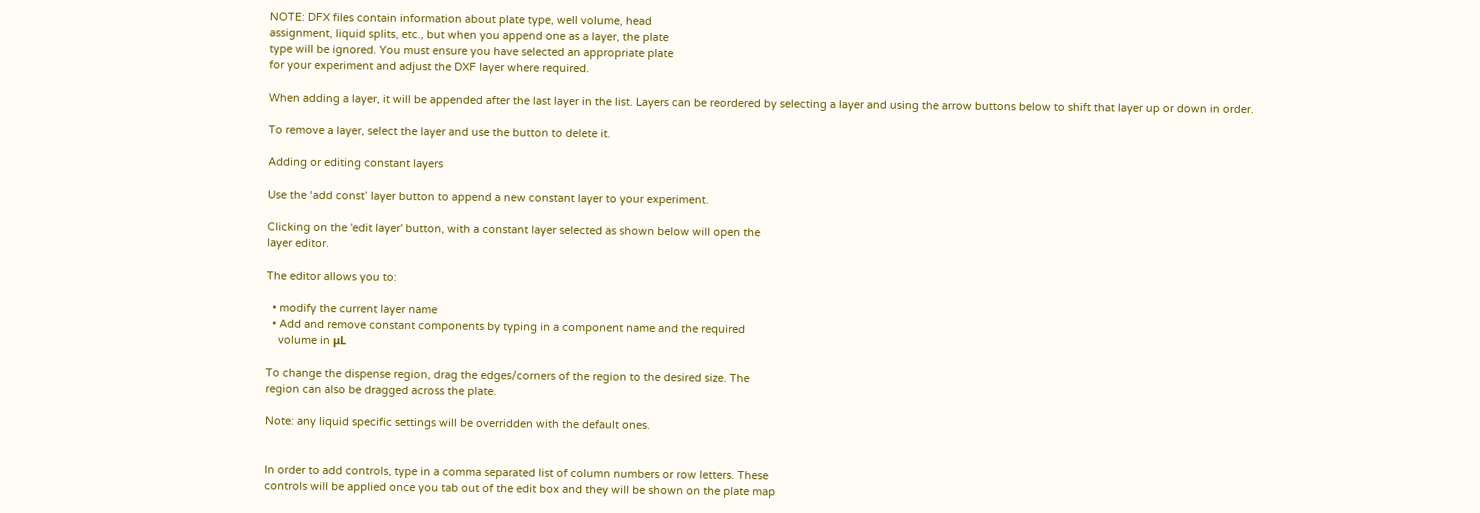NOTE: DFX files contain information about plate type, well volume, head
assignment, liquid splits, etc., but when you append one as a layer, the plate
type will be ignored. You must ensure you have selected an appropriate plate
for your experiment and adjust the DXF layer where required.

When adding a layer, it will be appended after the last layer in the list. Layers can be reordered by selecting a layer and using the arrow buttons below to shift that layer up or down in order.

To remove a layer, select the layer and use the button to delete it.

Adding or editing constant layers

Use the ‘add const’ layer button to append a new constant layer to your experiment.

Clicking on the 'edit layer' button, with a constant layer selected as shown below will open the
layer editor.

The editor allows you to:

  • modify the current layer name
  • Add and remove constant components by typing in a component name and the required
    volume in μL

To change the dispense region, drag the edges/corners of the region to the desired size. The
region can also be dragged across the plate.

Note: any liquid specific settings will be overridden with the default ones.


In order to add controls, type in a comma separated list of column numbers or row letters. These
controls will be applied once you tab out of the edit box and they will be shown on the plate map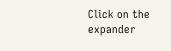Click on the expander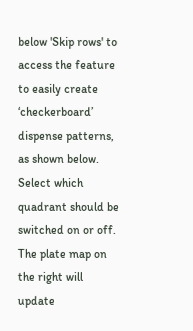below 'Skip rows' to access the feature to easily create ‘checkerboard’
dispense patterns, as shown below. Select which quadrant should be switched on or off. The plate map on the right will update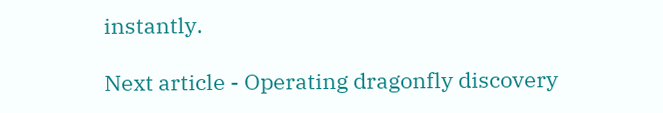instantly.

Next article - Operating dragonfly discovery